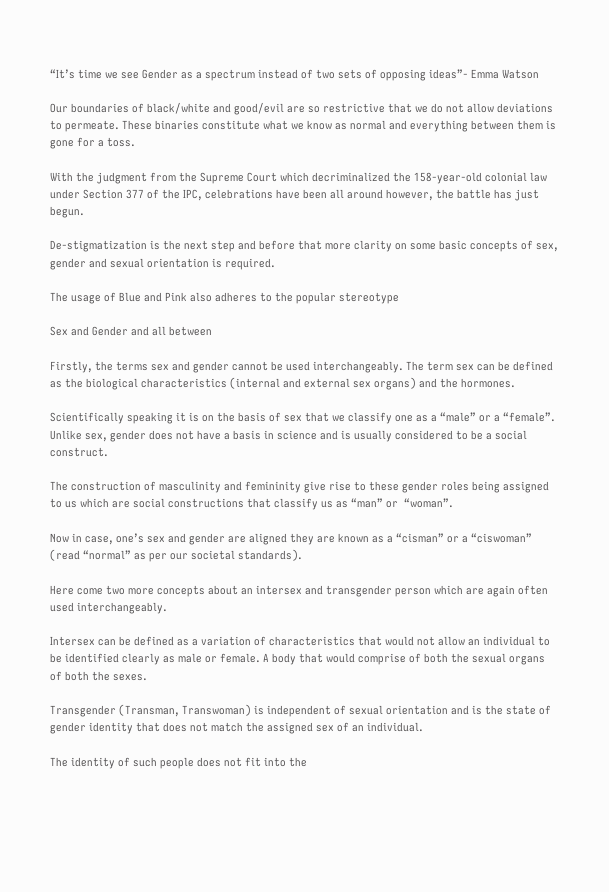“It’s time we see Gender as a spectrum instead of two sets of opposing ideas”- Emma Watson

Our boundaries of black/white and good/evil are so restrictive that we do not allow deviations to permeate. These binaries constitute what we know as normal and everything between them is gone for a toss.

With the judgment from the Supreme Court which decriminalized the 158-year-old colonial law under Section 377 of the IPC, celebrations have been all around however, the battle has just begun.

De-stigmatization is the next step and before that more clarity on some basic concepts of sex, gender and sexual orientation is required.

The usage of Blue and Pink also adheres to the popular stereotype

Sex and Gender and all between

Firstly, the terms sex and gender cannot be used interchangeably. The term sex can be defined as the biological characteristics (internal and external sex organs) and the hormones.

Scientifically speaking it is on the basis of sex that we classify one as a “male” or a “female”. Unlike sex, gender does not have a basis in science and is usually considered to be a social construct.

The construction of masculinity and femininity give rise to these gender roles being assigned to us which are social constructions that classify us as “man” or  “woman”.

Now in case, one’s sex and gender are aligned they are known as a “cisman” or a “ciswoman” (read “normal” as per our societal standards).

Here come two more concepts about an intersex and transgender person which are again often used interchangeably.

Intersex can be defined as a variation of characteristics that would not allow an individual to be identified clearly as male or female. A body that would comprise of both the sexual organs of both the sexes.

Transgender (Transman, Transwoman) is independent of sexual orientation and is the state of gender identity that does not match the assigned sex of an individual.

The identity of such people does not fit into the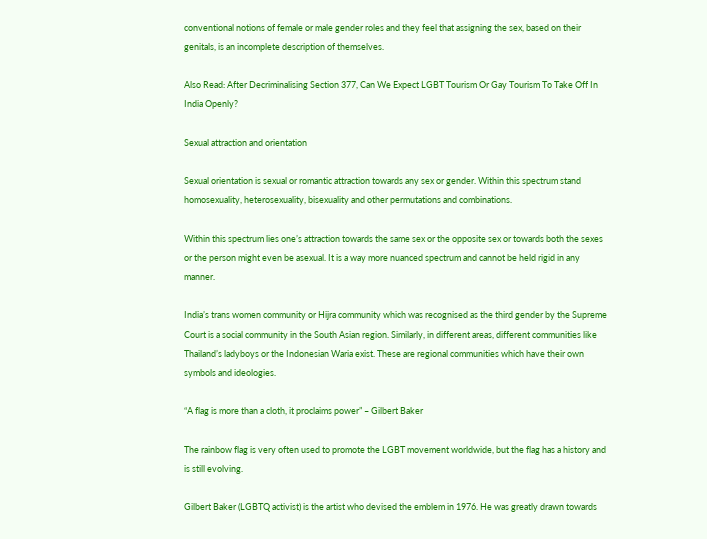conventional notions of female or male gender roles and they feel that assigning the sex, based on their genitals, is an incomplete description of themselves.

Also Read: After Decriminalising Section 377, Can We Expect LGBT Tourism Or Gay Tourism To Take Off In India Openly?

Sexual attraction and orientation

Sexual orientation is sexual or romantic attraction towards any sex or gender. Within this spectrum stand homosexuality, heterosexuality, bisexuality and other permutations and combinations.

Within this spectrum lies one’s attraction towards the same sex or the opposite sex or towards both the sexes or the person might even be asexual. It is a way more nuanced spectrum and cannot be held rigid in any manner.

India’s trans women community or Hijra community which was recognised as the third gender by the Supreme Court is a social community in the South Asian region. Similarly, in different areas, different communities like Thailand’s ladyboys or the Indonesian Waria exist. These are regional communities which have their own symbols and ideologies.

“A flag is more than a cloth, it proclaims power” – Gilbert Baker

The rainbow flag is very often used to promote the LGBT movement worldwide, but the flag has a history and is still evolving.

Gilbert Baker (LGBTQ activist) is the artist who devised the emblem in 1976. He was greatly drawn towards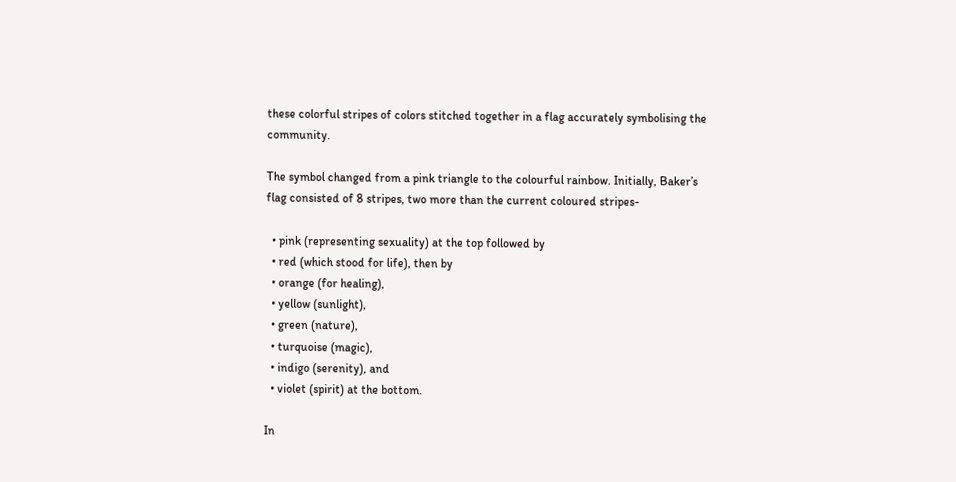these colorful stripes of colors stitched together in a flag accurately symbolising the community.

The symbol changed from a pink triangle to the colourful rainbow. Initially, Baker’s flag consisted of 8 stripes, two more than the current coloured stripes-

  • pink (representing sexuality) at the top followed by
  • red (which stood for life), then by
  • orange (for healing),
  • yellow (sunlight),
  • green (nature),
  • turquoise (magic),
  • indigo (serenity), and
  • violet (spirit) at the bottom.

In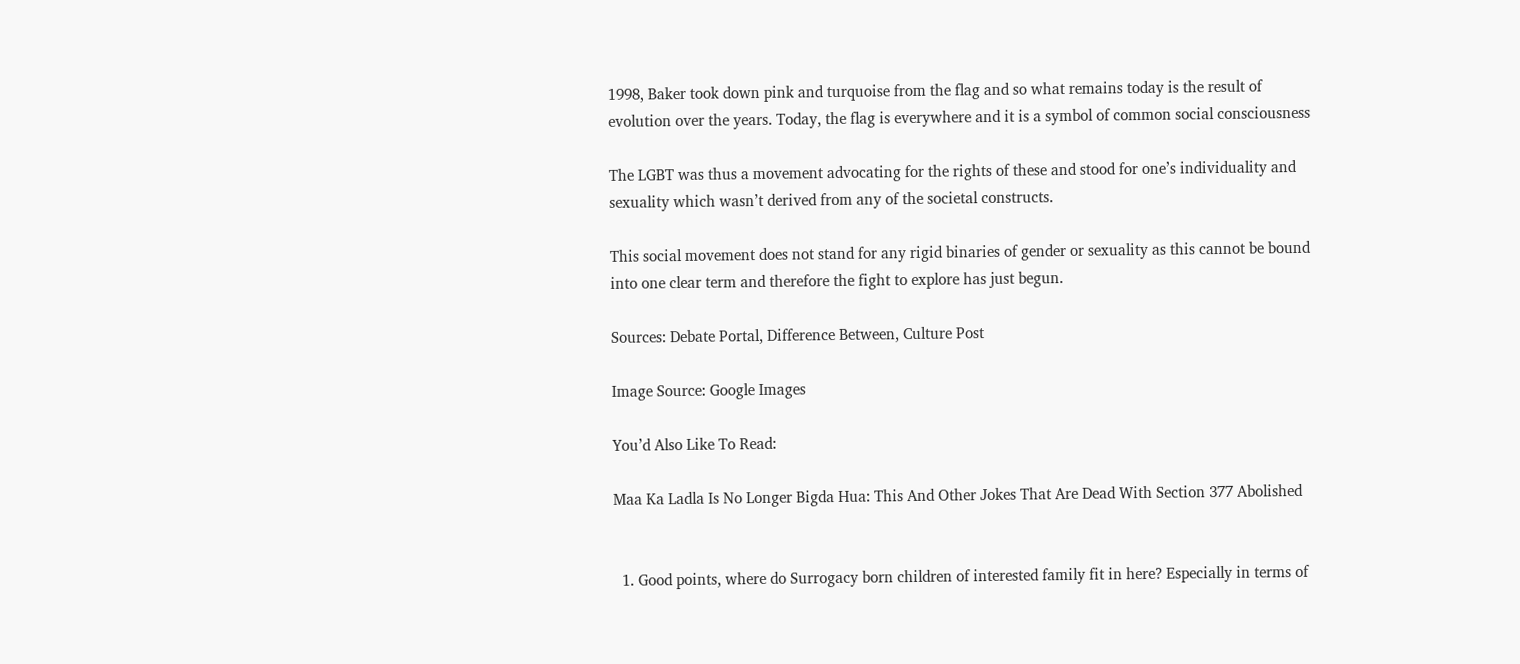1998, Baker took down pink and turquoise from the flag and so what remains today is the result of evolution over the years. Today, the flag is everywhere and it is a symbol of common social consciousness

The LGBT was thus a movement advocating for the rights of these and stood for one’s individuality and sexuality which wasn’t derived from any of the societal constructs.

This social movement does not stand for any rigid binaries of gender or sexuality as this cannot be bound into one clear term and therefore the fight to explore has just begun.

Sources: Debate Portal, Difference Between, Culture Post

Image Source: Google Images

You’d Also Like To Read:

Maa Ka Ladla Is No Longer Bigda Hua: This And Other Jokes That Are Dead With Section 377 Abolished


  1. Good points, where do Surrogacy born children of interested family fit in here? Especially in terms of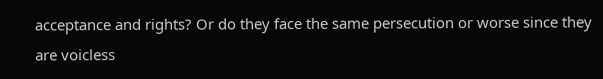acceptance and rights? Or do they face the same persecution or worse since they are voicless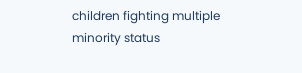children fighting multiple minority status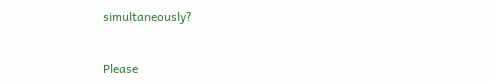simultaneously?


Please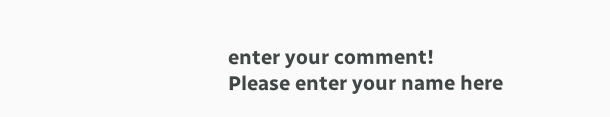enter your comment!
Please enter your name here